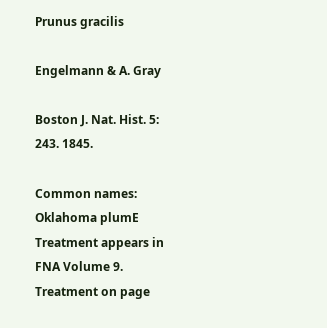Prunus gracilis

Engelmann & A. Gray

Boston J. Nat. Hist. 5: 243. 1845.

Common names: Oklahoma plumE
Treatment appears in FNA Volume 9. Treatment on page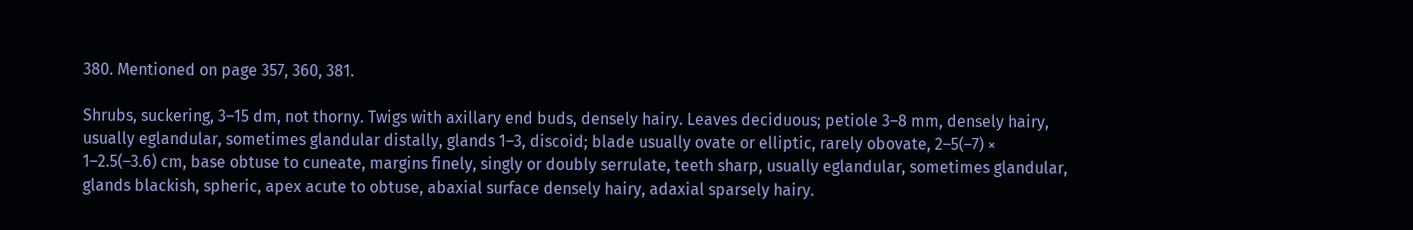380. Mentioned on page 357, 360, 381.

Shrubs, suckering, 3–15 dm, not thorny. Twigs with axillary end buds, densely hairy. Leaves deciduous; petiole 3–8 mm, densely hairy, usually eglandular, sometimes glandular distally, glands 1–3, discoid; blade usually ovate or elliptic, rarely obovate, 2–5(–7) × 1–2.5(–3.6) cm, base obtuse to cuneate, margins finely, singly or doubly serrulate, teeth sharp, usually eglandular, sometimes glandular, glands blackish, spheric, apex acute to obtuse, abaxial surface densely hairy, adaxial sparsely hairy.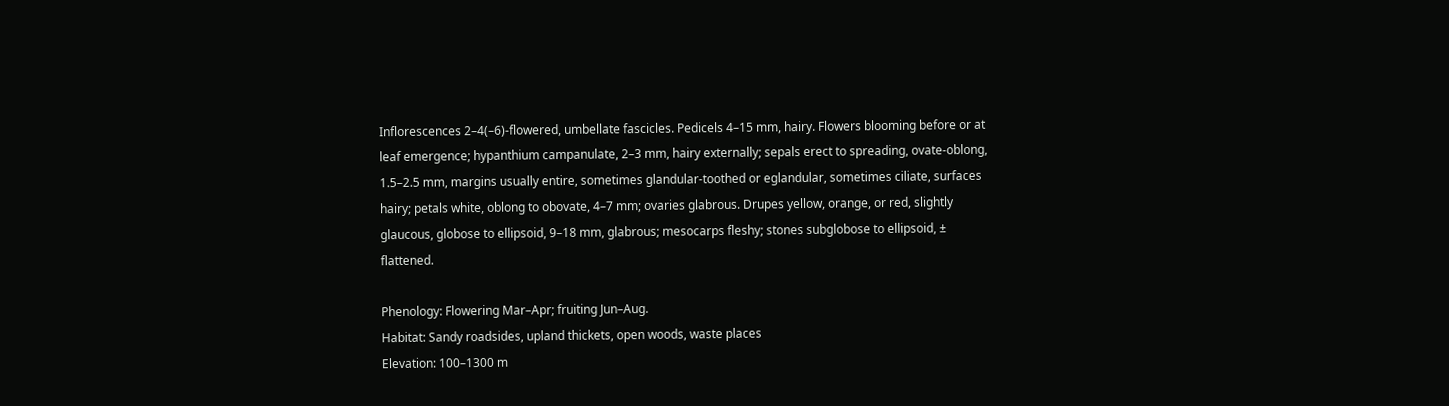Inflorescences 2–4(–6)-flowered, umbellate fascicles. Pedicels 4–15 mm, hairy. Flowers blooming before or at leaf emergence; hypanthium campanulate, 2–3 mm, hairy externally; sepals erect to spreading, ovate-oblong, 1.5–2.5 mm, margins usually entire, sometimes glandular-toothed or eglandular, sometimes ciliate, surfaces hairy; petals white, oblong to obovate, 4–7 mm; ovaries glabrous. Drupes yellow, orange, or red, slightly glaucous, globose to ellipsoid, 9–18 mm, glabrous; mesocarps fleshy; stones subglobose to ellipsoid, ± flattened.

Phenology: Flowering Mar–Apr; fruiting Jun–Aug.
Habitat: Sandy roadsides, upland thickets, open woods, waste places
Elevation: 100–1300 m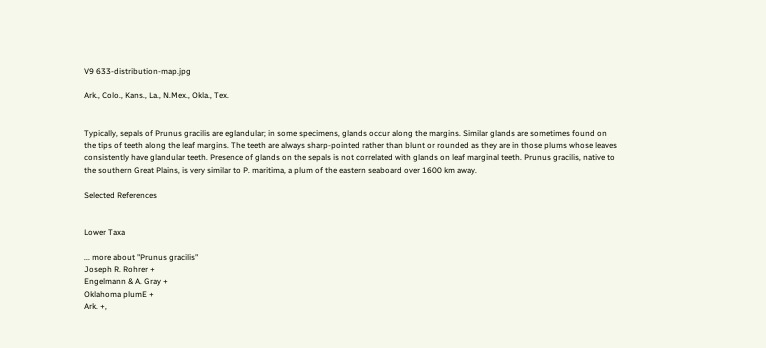V9 633-distribution-map.jpg

Ark., Colo., Kans., La., N.Mex., Okla., Tex.


Typically, sepals of Prunus gracilis are eglandular; in some specimens, glands occur along the margins. Similar glands are sometimes found on the tips of teeth along the leaf margins. The teeth are always sharp-pointed rather than blunt or rounded as they are in those plums whose leaves consistently have glandular teeth. Presence of glands on the sepals is not correlated with glands on leaf marginal teeth. Prunus gracilis, native to the southern Great Plains, is very similar to P. maritima, a plum of the eastern seaboard over 1600 km away.

Selected References


Lower Taxa

... more about "Prunus gracilis"
Joseph R. Rohrer +
Engelmann & A. Gray +
Oklahoma plumE +
Ark. +,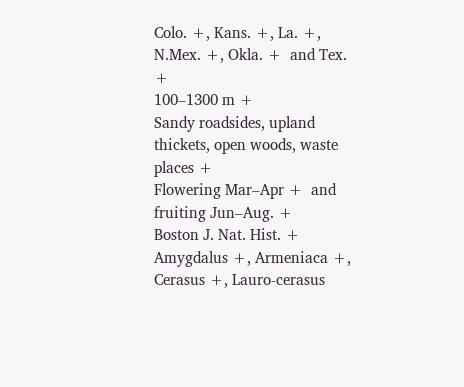Colo. +, Kans. +, La. +, N.Mex. +, Okla. +  and Tex. +
100–1300 m +
Sandy roadsides, upland thickets, open woods, waste places +
Flowering Mar–Apr +  and fruiting Jun–Aug. +
Boston J. Nat. Hist. +
Amygdalus +, Armeniaca +, Cerasus +, Lauro-cerasus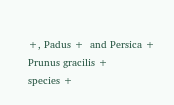+, Padus +  and Persica +
Prunus gracilis +
species +